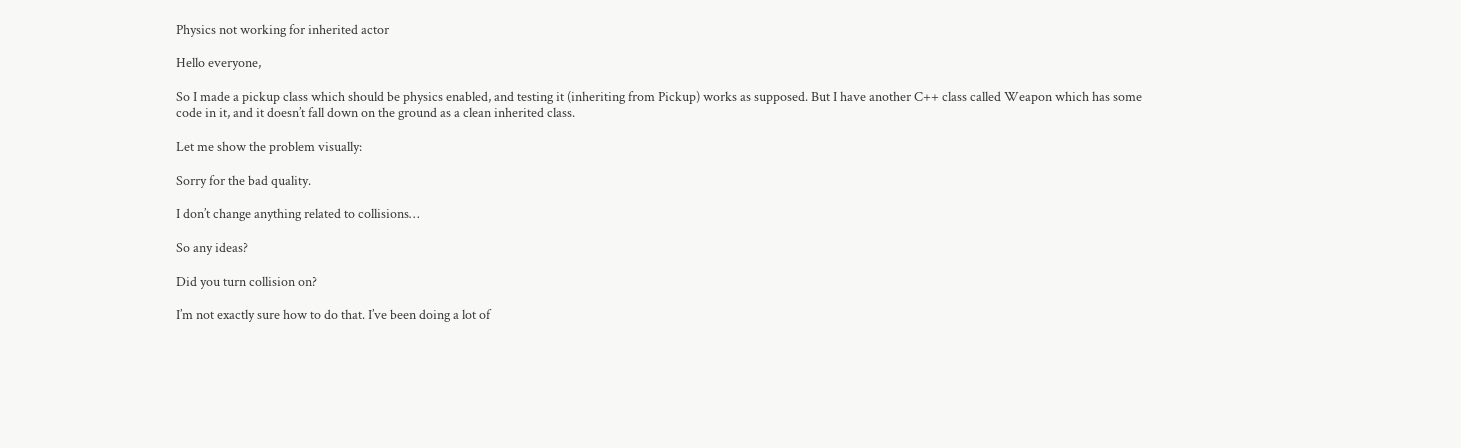Physics not working for inherited actor

Hello everyone,

So I made a pickup class which should be physics enabled, and testing it (inheriting from Pickup) works as supposed. But I have another C++ class called Weapon which has some code in it, and it doesn’t fall down on the ground as a clean inherited class.

Let me show the problem visually:

Sorry for the bad quality.

I don’t change anything related to collisions…

So any ideas?

Did you turn collision on?

I’m not exactly sure how to do that. I’ve been doing a lot of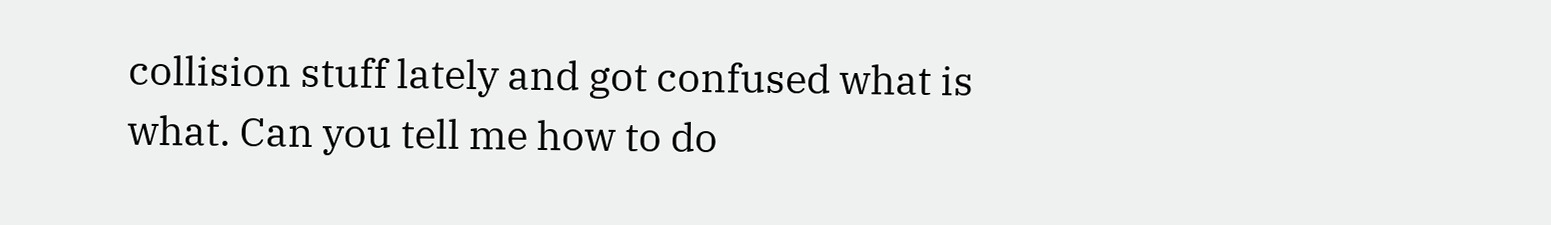collision stuff lately and got confused what is what. Can you tell me how to do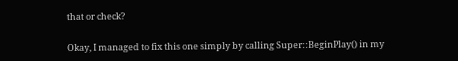that or check?

Okay, I managed to fix this one simply by calling Super::BeginPlay() in my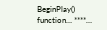BeginPlay() function… ****…